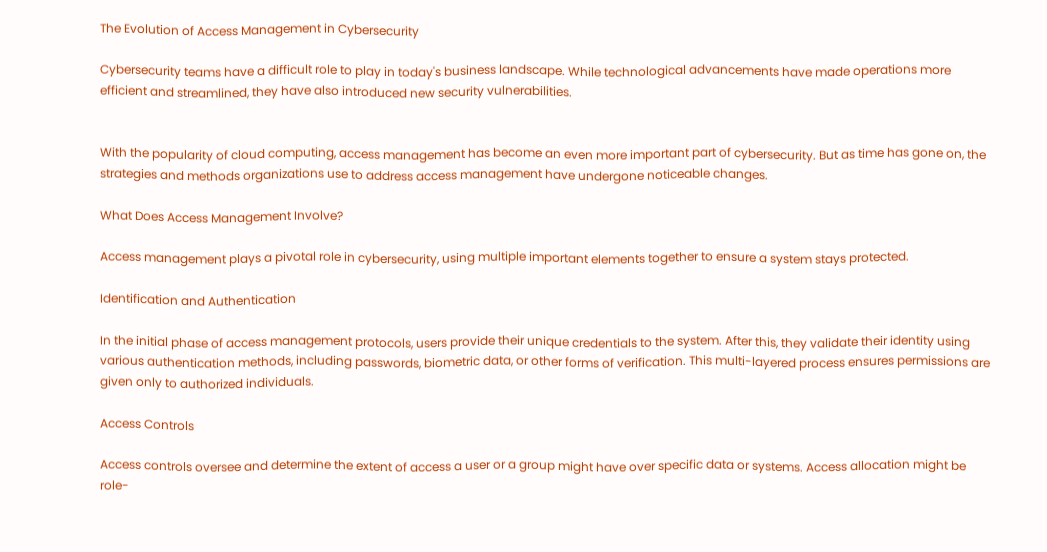The Evolution of Access Management in Cybersecurity

Cybersecurity teams have a difficult role to play in today's business landscape. While technological advancements have made operations more efficient and streamlined, they have also introduced new security vulnerabilities.


With the popularity of cloud computing, access management has become an even more important part of cybersecurity. But as time has gone on, the strategies and methods organizations use to address access management have undergone noticeable changes.

What Does Access Management Involve?

Access management plays a pivotal role in cybersecurity, using multiple important elements together to ensure a system stays protected.

Identification and Authentication

In the initial phase of access management protocols, users provide their unique credentials to the system. After this, they validate their identity using various authentication methods, including passwords, biometric data, or other forms of verification. This multi-layered process ensures permissions are given only to authorized individuals.

Access Controls

Access controls oversee and determine the extent of access a user or a group might have over specific data or systems. Access allocation might be role-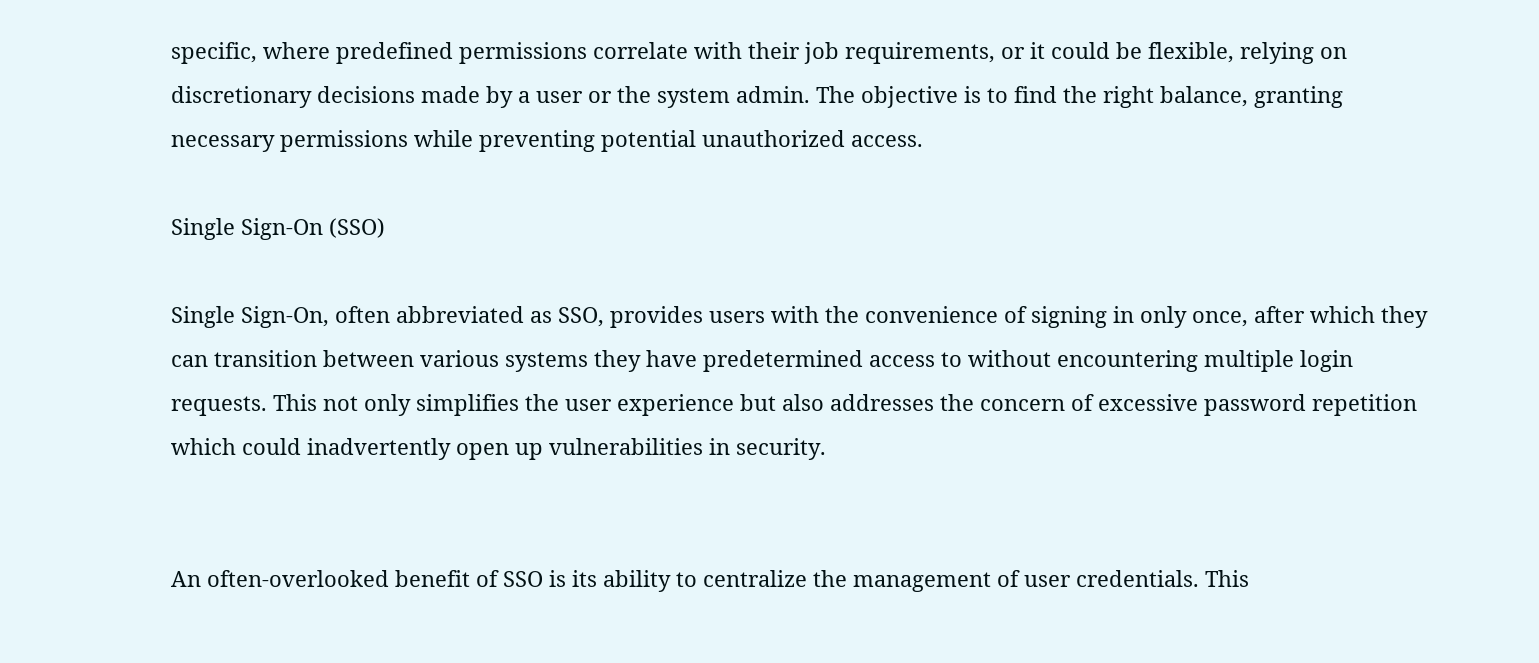specific, where predefined permissions correlate with their job requirements, or it could be flexible, relying on discretionary decisions made by a user or the system admin. The objective is to find the right balance, granting necessary permissions while preventing potential unauthorized access.

Single Sign-On (SSO)

Single Sign-On, often abbreviated as SSO, provides users with the convenience of signing in only once, after which they can transition between various systems they have predetermined access to without encountering multiple login requests. This not only simplifies the user experience but also addresses the concern of excessive password repetition which could inadvertently open up vulnerabilities in security.


An often-overlooked benefit of SSO is its ability to centralize the management of user credentials. This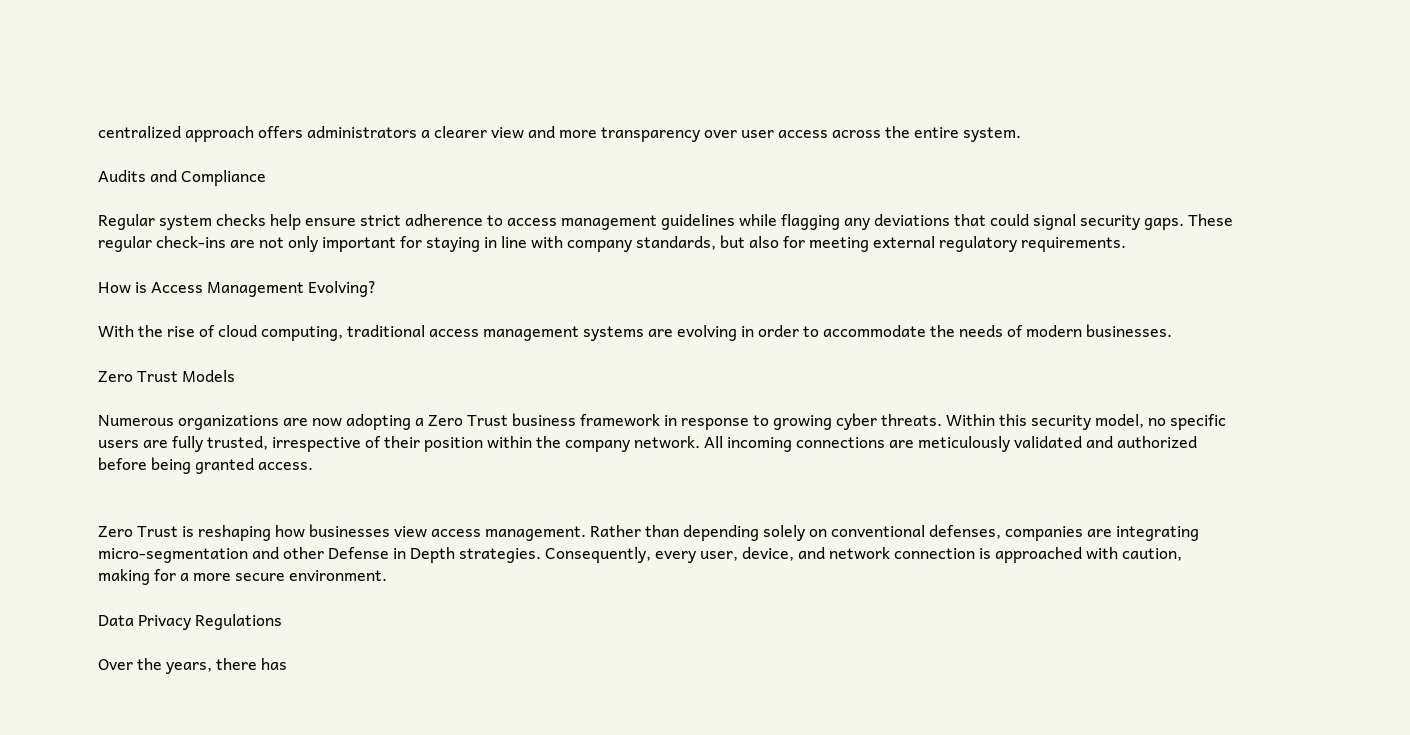centralized approach offers administrators a clearer view and more transparency over user access across the entire system.

Audits and Compliance

Regular system checks help ensure strict adherence to access management guidelines while flagging any deviations that could signal security gaps. These regular check-ins are not only important for staying in line with company standards, but also for meeting external regulatory requirements.

How is Access Management Evolving?

With the rise of cloud computing, traditional access management systems are evolving in order to accommodate the needs of modern businesses.

Zero Trust Models

Numerous organizations are now adopting a Zero Trust business framework in response to growing cyber threats. Within this security model, no specific users are fully trusted, irrespective of their position within the company network. All incoming connections are meticulously validated and authorized before being granted access.


Zero Trust is reshaping how businesses view access management. Rather than depending solely on conventional defenses, companies are integrating micro-segmentation and other Defense in Depth strategies. Consequently, every user, device, and network connection is approached with caution, making for a more secure environment.

Data Privacy Regulations

Over the years, there has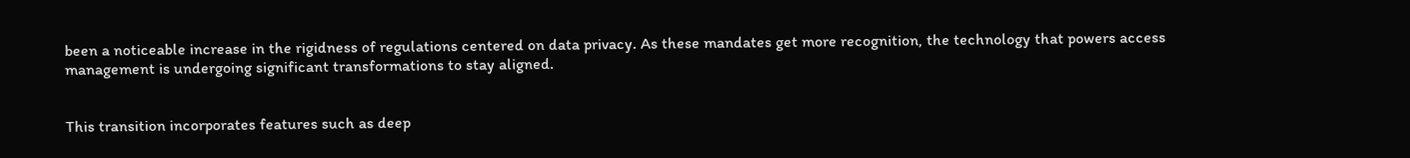been a noticeable increase in the rigidness of regulations centered on data privacy. As these mandates get more recognition, the technology that powers access management is undergoing significant transformations to stay aligned.


This transition incorporates features such as deep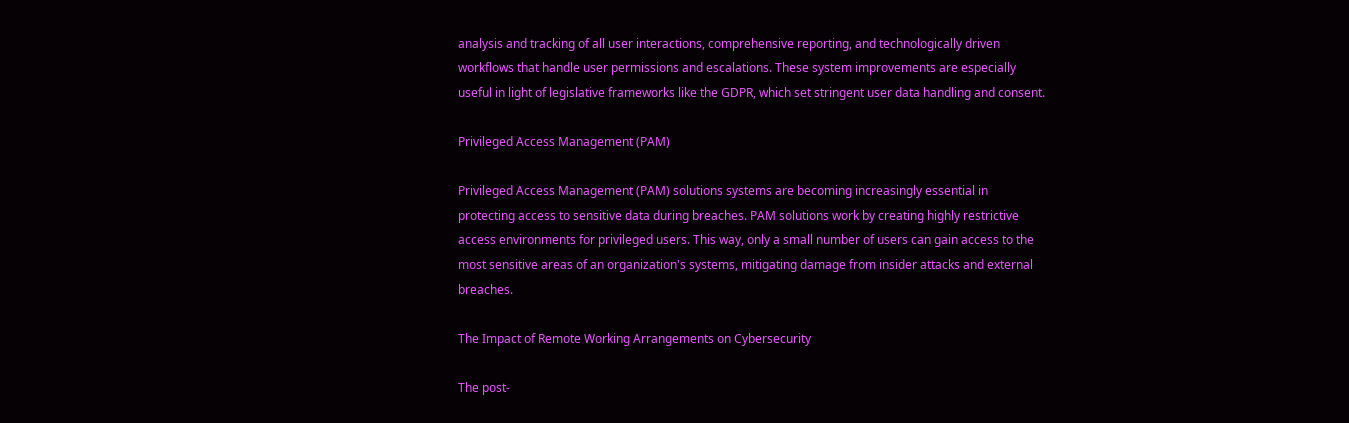analysis and tracking of all user interactions, comprehensive reporting, and technologically driven workflows that handle user permissions and escalations. These system improvements are especially useful in light of legislative frameworks like the GDPR, which set stringent user data handling and consent.

Privileged Access Management (PAM)

Privileged Access Management (PAM) solutions systems are becoming increasingly essential in protecting access to sensitive data during breaches. PAM solutions work by creating highly restrictive access environments for privileged users. This way, only a small number of users can gain access to the most sensitive areas of an organization's systems, mitigating damage from insider attacks and external breaches.

The Impact of Remote Working Arrangements on Cybersecurity

The post-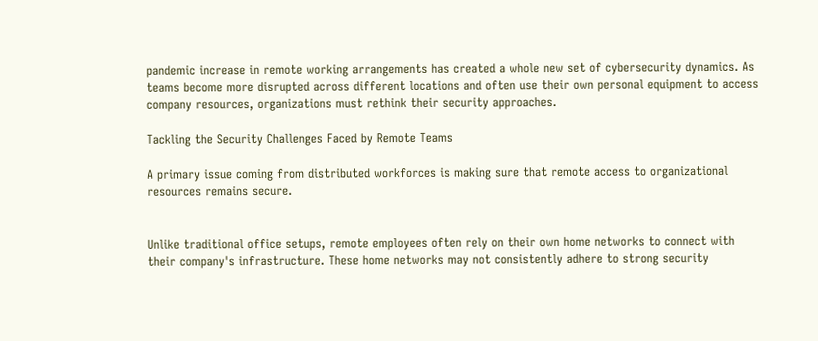pandemic increase in remote working arrangements has created a whole new set of cybersecurity dynamics. As teams become more disrupted across different locations and often use their own personal equipment to access company resources, organizations must rethink their security approaches.

Tackling the Security Challenges Faced by Remote Teams

A primary issue coming from distributed workforces is making sure that remote access to organizational resources remains secure.


Unlike traditional office setups, remote employees often rely on their own home networks to connect with their company's infrastructure. These home networks may not consistently adhere to strong security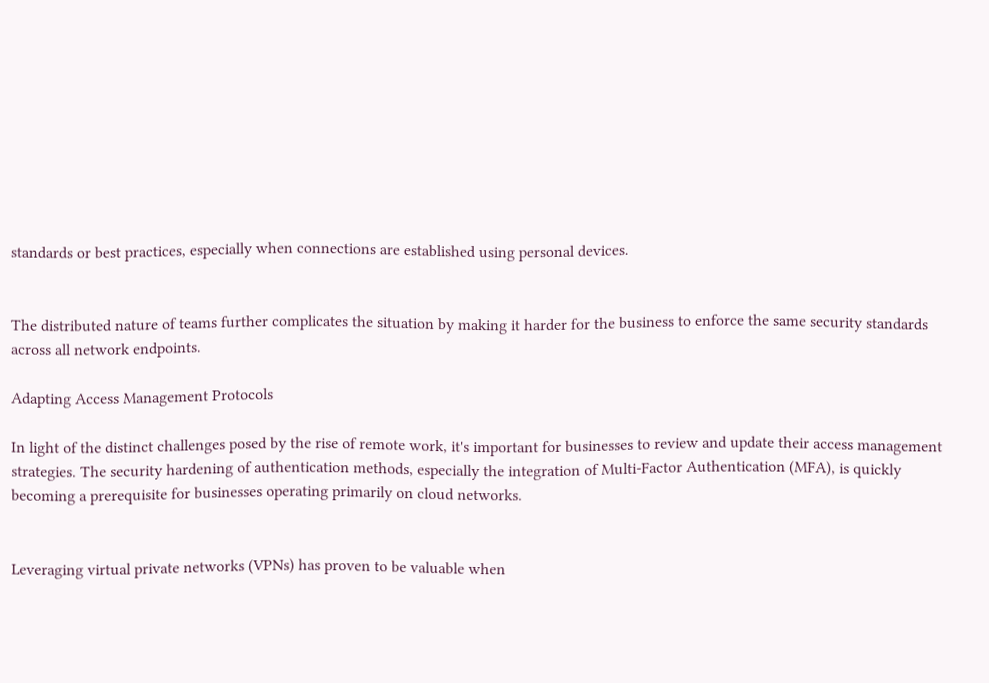standards or best practices, especially when connections are established using personal devices.


The distributed nature of teams further complicates the situation by making it harder for the business to enforce the same security standards across all network endpoints.

Adapting Access Management Protocols

In light of the distinct challenges posed by the rise of remote work, it's important for businesses to review and update their access management strategies. The security hardening of authentication methods, especially the integration of Multi-Factor Authentication (MFA), is quickly becoming a prerequisite for businesses operating primarily on cloud networks.


Leveraging virtual private networks (VPNs) has proven to be valuable when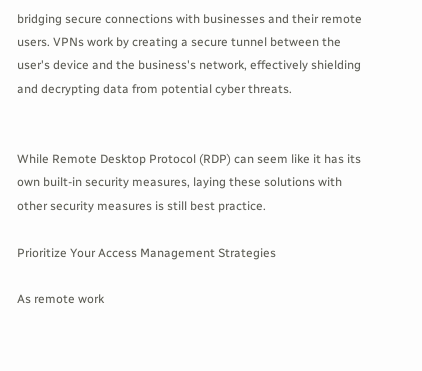bridging secure connections with businesses and their remote users. VPNs work by creating a secure tunnel between the user's device and the business's network, effectively shielding and decrypting data from potential cyber threats.


While Remote Desktop Protocol (RDP) can seem like it has its own built-in security measures, laying these solutions with other security measures is still best practice.

Prioritize Your Access Management Strategies

As remote work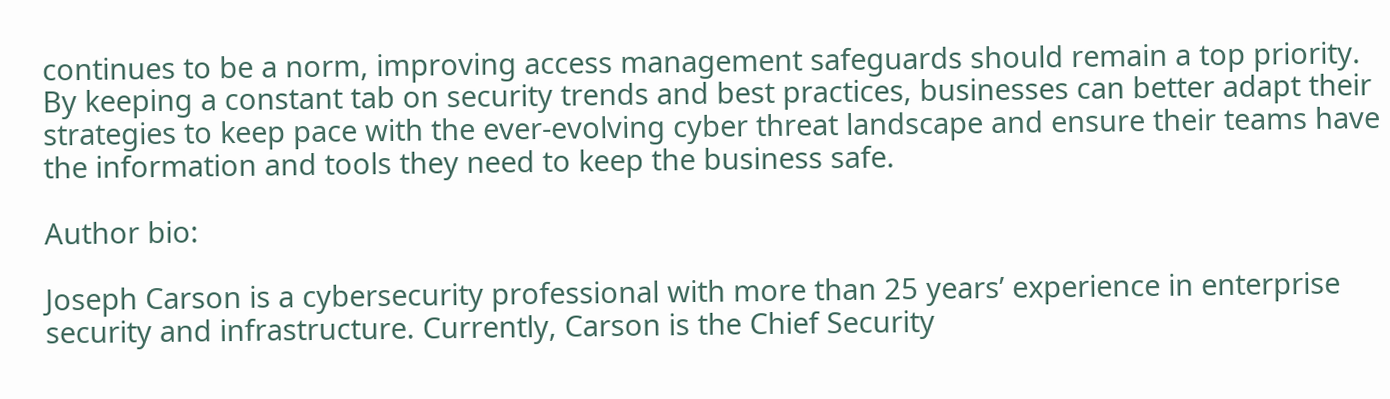continues to be a norm, improving access management safeguards should remain a top priority. By keeping a constant tab on security trends and best practices, businesses can better adapt their strategies to keep pace with the ever-evolving cyber threat landscape and ensure their teams have the information and tools they need to keep the business safe.

Author bio:

Joseph Carson is a cybersecurity professional with more than 25 years’ experience in enterprise security and infrastructure. Currently, Carson is the Chief Security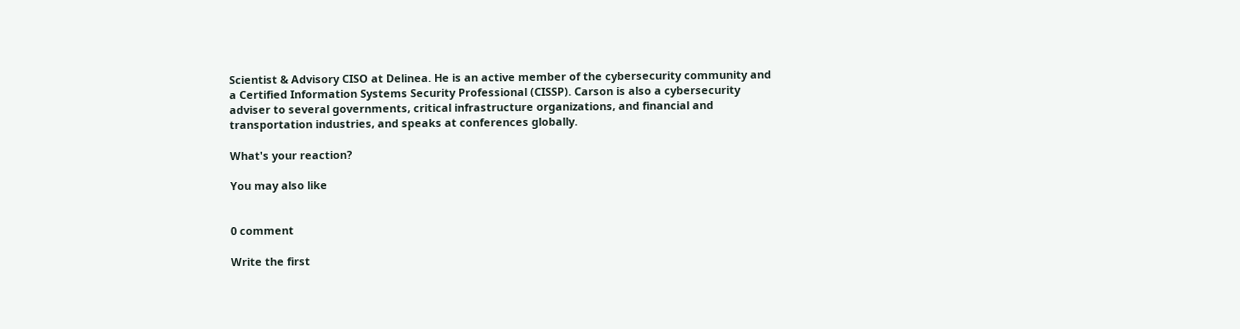Scientist & Advisory CISO at Delinea. He is an active member of the cybersecurity community and a Certified Information Systems Security Professional (CISSP). Carson is also a cybersecurity adviser to several governments, critical infrastructure organizations, and financial and transportation industries, and speaks at conferences globally.

What's your reaction?

You may also like


0 comment

Write the first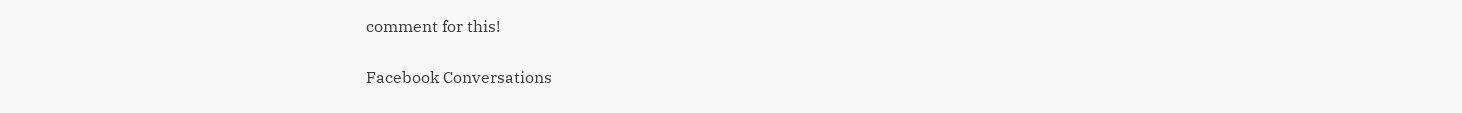comment for this!

Facebook Conversations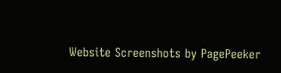Website Screenshots by PagePeeker